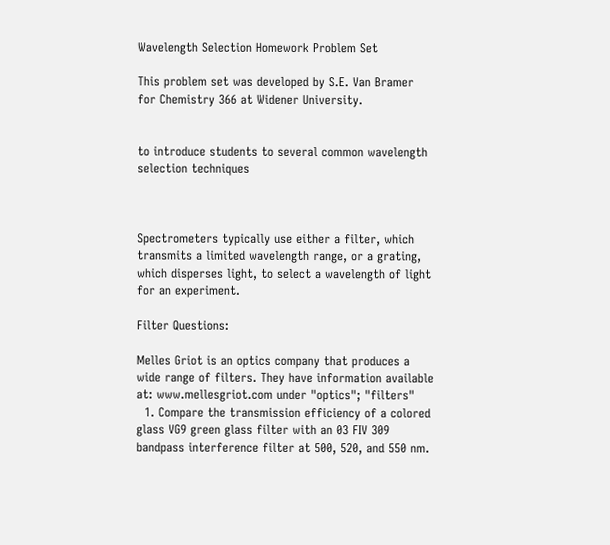Wavelength Selection Homework Problem Set

This problem set was developed by S.E. Van Bramer for Chemistry 366 at Widener University.


to introduce students to several common wavelength selection techniques



Spectrometers typically use either a filter, which transmits a limited wavelength range, or a grating, which disperses light, to select a wavelength of light for an experiment.

Filter Questions:

Melles Griot is an optics company that produces a wide range of filters. They have information available at: www.mellesgriot.com under "optics"; "filters"
  1. Compare the transmission efficiency of a colored glass VG9 green glass filter with an 03 FIV 309 bandpass interference filter at 500, 520, and 550 nm.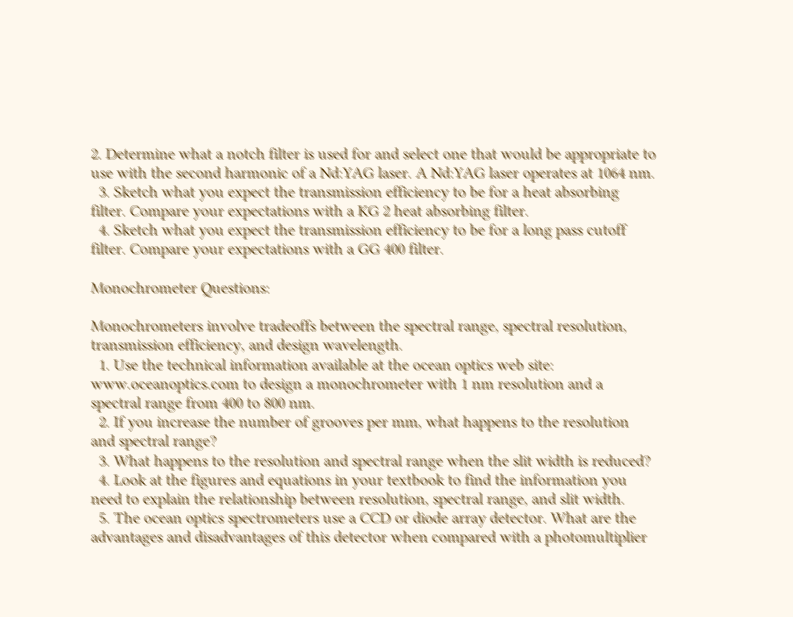2. Determine what a notch filter is used for and select one that would be appropriate to use with the second harmonic of a Nd:YAG laser. A Nd:YAG laser operates at 1064 nm.
  3. Sketch what you expect the transmission efficiency to be for a heat absorbing filter. Compare your expectations with a KG 2 heat absorbing filter.
  4. Sketch what you expect the transmission efficiency to be for a long pass cutoff filter. Compare your expectations with a GG 400 filter.

Monochrometer Questions:

Monochrometers involve tradeoffs between the spectral range, spectral resolution, transmission efficiency, and design wavelength.
  1. Use the technical information available at the ocean optics web site: www.oceanoptics.com to design a monochrometer with 1 nm resolution and a spectral range from 400 to 800 nm.
  2. If you increase the number of grooves per mm, what happens to the resolution and spectral range?
  3. What happens to the resolution and spectral range when the slit width is reduced?
  4. Look at the figures and equations in your textbook to find the information you need to explain the relationship between resolution, spectral range, and slit width.
  5. The ocean optics spectrometers use a CCD or diode array detector. What are the advantages and disadvantages of this detector when compared with a photomultiplier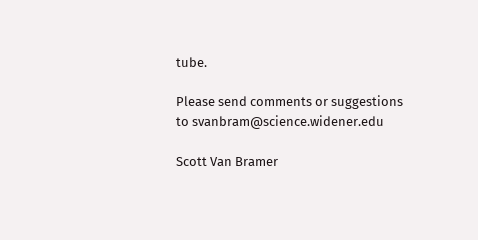tube.

Please send comments or suggestions to svanbram@science.widener.edu

Scott Van Bramer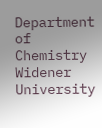Department of Chemistry
Widener University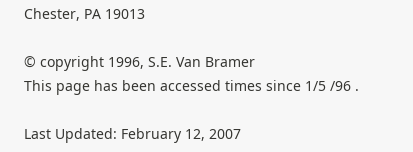Chester, PA 19013

© copyright 1996, S.E. Van Bramer
This page has been accessed times since 1/5 /96 .

Last Updated: February 12, 2007